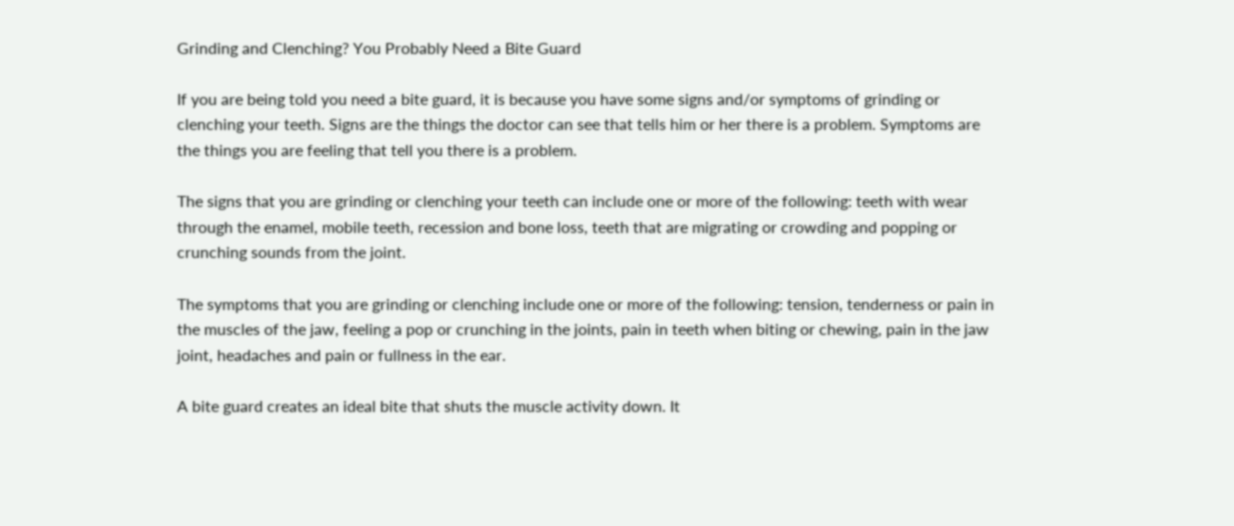Grinding and Clenching? You Probably Need a Bite Guard

If you are being told you need a bite guard, it is because you have some signs and/or symptoms of grinding or clenching your teeth. Signs are the things the doctor can see that tells him or her there is a problem. Symptoms are the things you are feeling that tell you there is a problem.

The signs that you are grinding or clenching your teeth can include one or more of the following: teeth with wear through the enamel, mobile teeth, recession and bone loss, teeth that are migrating or crowding and popping or crunching sounds from the joint.

The symptoms that you are grinding or clenching include one or more of the following: tension, tenderness or pain in the muscles of the jaw, feeling a pop or crunching in the joints, pain in teeth when biting or chewing, pain in the jaw joint, headaches and pain or fullness in the ear.

A bite guard creates an ideal bite that shuts the muscle activity down. It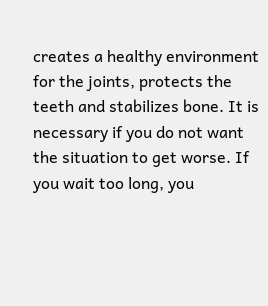creates a healthy environment for the joints, protects the teeth and stabilizes bone. It is necessary if you do not want the situation to get worse. If you wait too long, you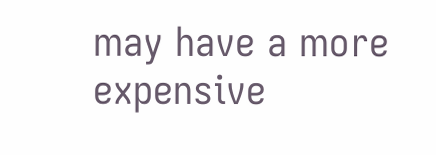may have a more expensive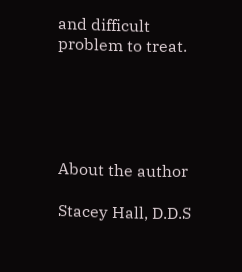and difficult problem to treat.





About the author

Stacey Hall, D.D.S